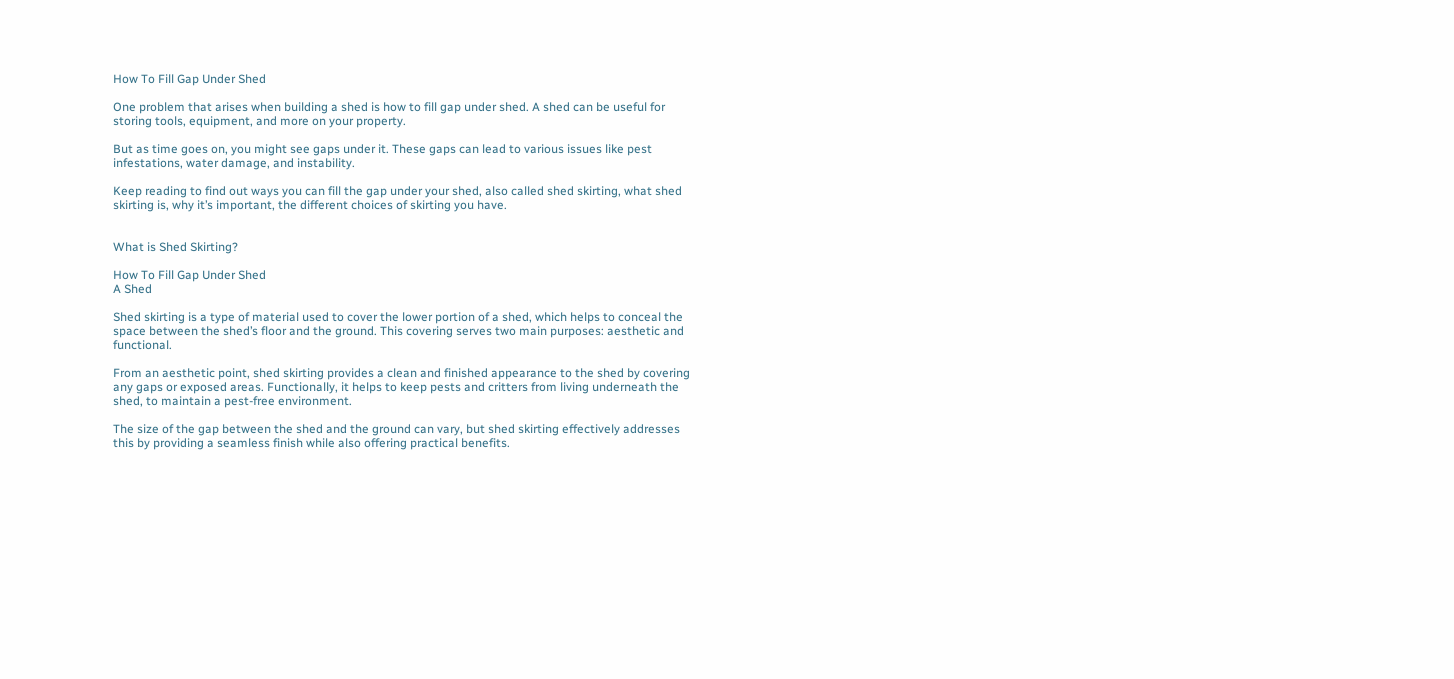How To Fill Gap Under Shed

One problem that arises when building a shed is how to fill gap under shed. A shed can be useful for storing tools, equipment, and more on your property.

But as time goes on, you might see gaps under it. These gaps can lead to various issues like pest infestations, water damage, and instability.

Keep reading to find out ways you can fill the gap under your shed, also called shed skirting, what shed skirting is, why it’s important, the different choices of skirting you have.


What is Shed Skirting?

How To Fill Gap Under Shed
A Shed

Shed skirting is a type of material used to cover the lower portion of a shed, which helps to conceal the space between the shed’s floor and the ground. This covering serves two main purposes: aesthetic and functional.

From an aesthetic point, shed skirting provides a clean and finished appearance to the shed by covering any gaps or exposed areas. Functionally, it helps to keep pests and critters from living underneath the shed, to maintain a pest-free environment.

The size of the gap between the shed and the ground can vary, but shed skirting effectively addresses this by providing a seamless finish while also offering practical benefits.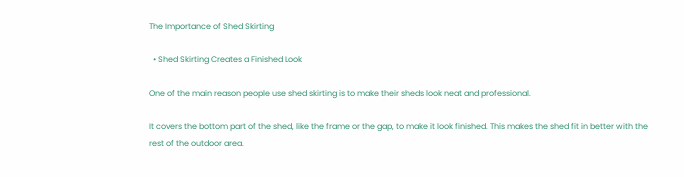The Importance of Shed Skirting

  • Shed Skirting Creates a Finished Look

One of the main reason people use shed skirting is to make their sheds look neat and professional.

It covers the bottom part of the shed, like the frame or the gap, to make it look finished. This makes the shed fit in better with the rest of the outdoor area.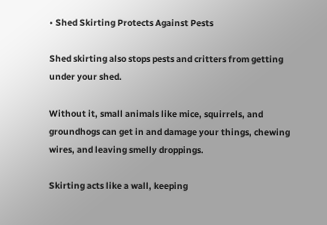• Shed Skirting Protects Against Pests

Shed skirting also stops pests and critters from getting under your shed.

Without it, small animals like mice, squirrels, and groundhogs can get in and damage your things, chewing wires, and leaving smelly droppings.

Skirting acts like a wall, keeping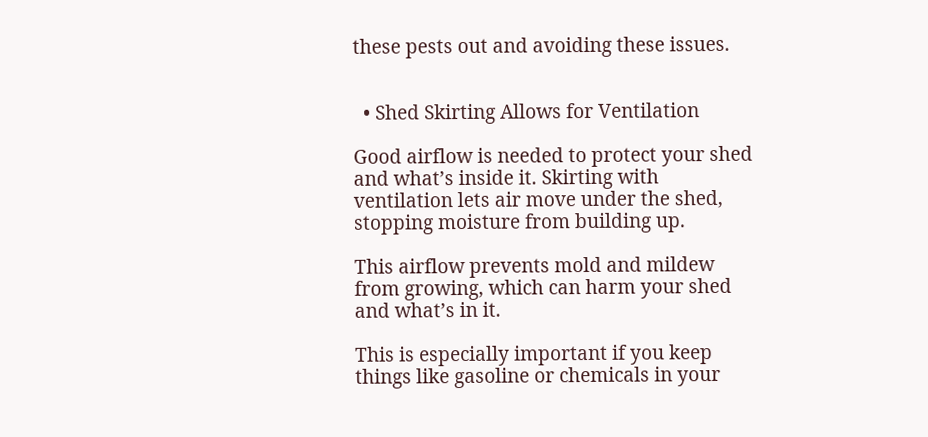these pests out and avoiding these issues.


  • Shed Skirting Allows for Ventilation

Good airflow is needed to protect your shed and what’s inside it. Skirting with ventilation lets air move under the shed, stopping moisture from building up.

This airflow prevents mold and mildew from growing, which can harm your shed and what’s in it.

This is especially important if you keep things like gasoline or chemicals in your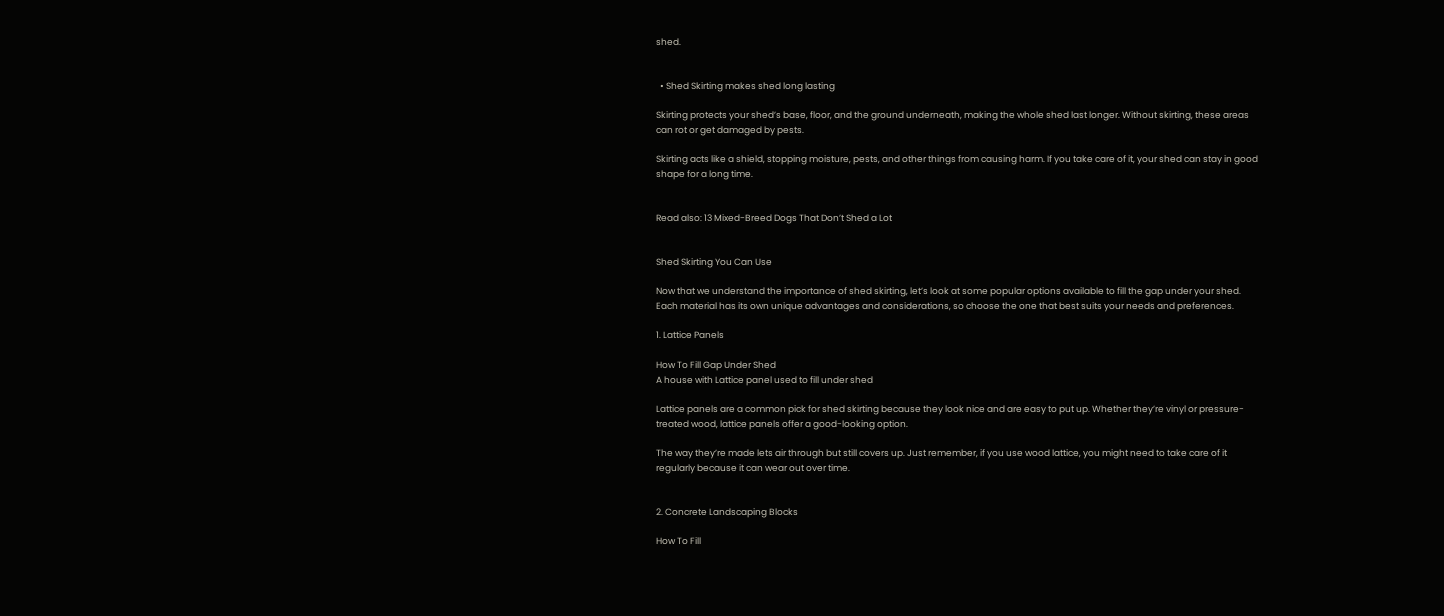shed.


  • Shed Skirting makes shed long lasting

Skirting protects your shed’s base, floor, and the ground underneath, making the whole shed last longer. Without skirting, these areas can rot or get damaged by pests.

Skirting acts like a shield, stopping moisture, pests, and other things from causing harm. If you take care of it, your shed can stay in good shape for a long time.


Read also: 13 Mixed-Breed Dogs That Don’t Shed a Lot


Shed Skirting You Can Use

Now that we understand the importance of shed skirting, let’s look at some popular options available to fill the gap under your shed. Each material has its own unique advantages and considerations, so choose the one that best suits your needs and preferences.

1. Lattice Panels

How To Fill Gap Under Shed
A house with Lattice panel used to fill under shed

Lattice panels are a common pick for shed skirting because they look nice and are easy to put up. Whether they’re vinyl or pressure-treated wood, lattice panels offer a good-looking option.

The way they’re made lets air through but still covers up. Just remember, if you use wood lattice, you might need to take care of it regularly because it can wear out over time.


2. Concrete Landscaping Blocks

How To Fill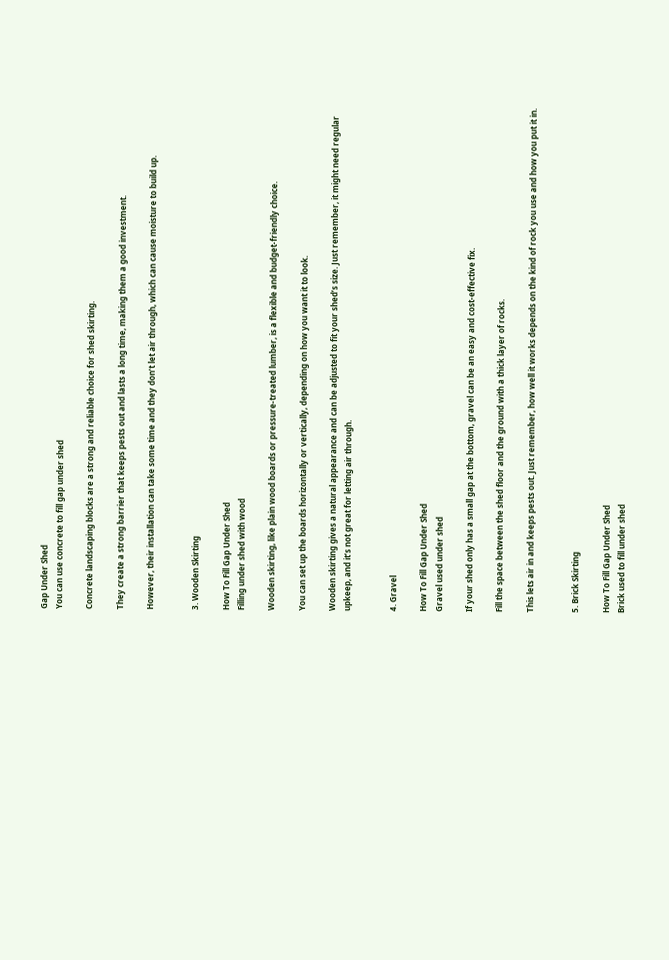Gap Under Shed
You can use concrete to fill gap under shed

Concrete landscaping blocks are a strong and reliable choice for shed skirting.

They create a strong barrier that keeps pests out and lasts a long time, making them a good investment.

However, their installation can take some time and they don’t let air through, which can cause moisture to build up.


3. Wooden Skirting

How To Fill Gap Under Shed
Filling under shed with wood

Wooden skirting, like plain wood boards or pressure-treated lumber, is a flexible and budget-friendly choice.

You can set up the boards horizontally or vertically, depending on how you want it to look.

Wooden skirting gives a natural appearance and can be adjusted to fit your shed’s size. Just remember, it might need regular upkeep, and it’s not great for letting air through.


4. Gravel

How To Fill Gap Under Shed
Gravel used under shed

If your shed only has a small gap at the bottom, gravel can be an easy and cost-effective fix.

Fill the space between the shed floor and the ground with a thick layer of rocks.

This lets air in and keeps pests out. Just remember, how well it works depends on the kind of rock you use and how you put it in.


5. Brick Skirting

How To Fill Gap Under Shed
Brick used to fill under shed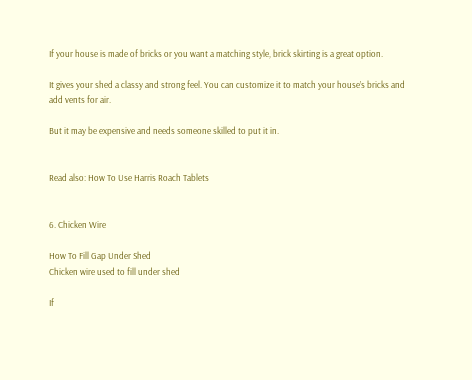If your house is made of bricks or you want a matching style, brick skirting is a great option.

It gives your shed a classy and strong feel. You can customize it to match your house’s bricks and add vents for air.

But it may be expensive and needs someone skilled to put it in.


Read also: How To Use Harris Roach Tablets


6. Chicken Wire

How To Fill Gap Under Shed
Chicken wire used to fill under shed

If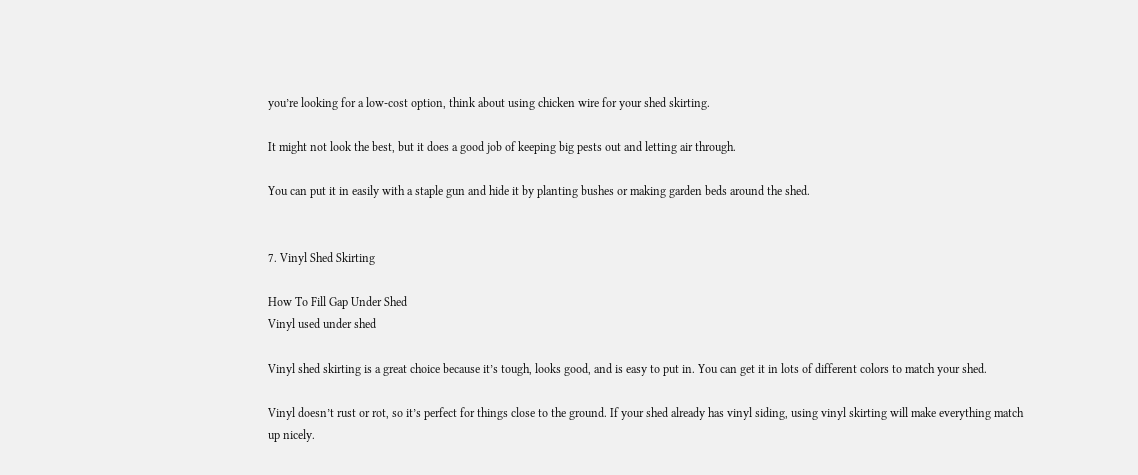you’re looking for a low-cost option, think about using chicken wire for your shed skirting.

It might not look the best, but it does a good job of keeping big pests out and letting air through.

You can put it in easily with a staple gun and hide it by planting bushes or making garden beds around the shed.


7. Vinyl Shed Skirting

How To Fill Gap Under Shed
Vinyl used under shed

Vinyl shed skirting is a great choice because it’s tough, looks good, and is easy to put in. You can get it in lots of different colors to match your shed.

Vinyl doesn’t rust or rot, so it’s perfect for things close to the ground. If your shed already has vinyl siding, using vinyl skirting will make everything match up nicely.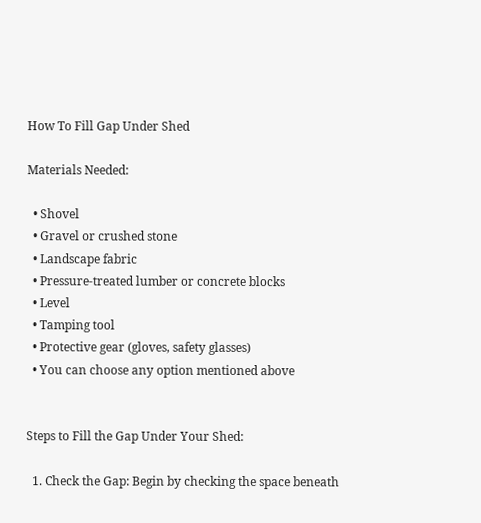How To Fill Gap Under Shed

Materials Needed:

  • Shovel
  • Gravel or crushed stone
  • Landscape fabric
  • Pressure-treated lumber or concrete blocks
  • Level
  • Tamping tool
  • Protective gear (gloves, safety glasses)
  • You can choose any option mentioned above


Steps to Fill the Gap Under Your Shed:

  1. Check the Gap: Begin by checking the space beneath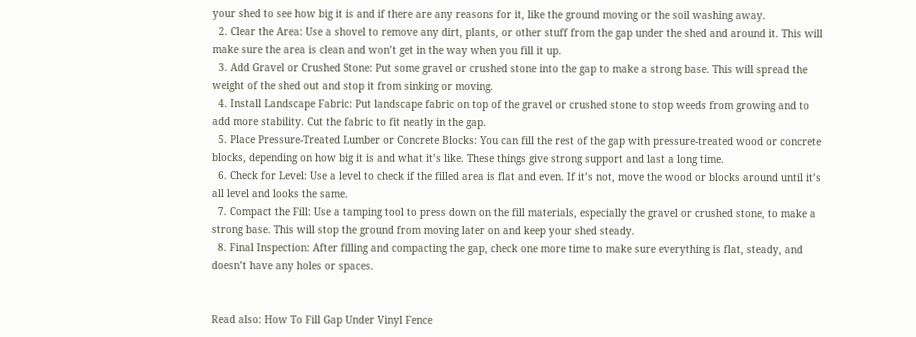your shed to see how big it is and if there are any reasons for it, like the ground moving or the soil washing away.
  2. Clear the Area: Use a shovel to remove any dirt, plants, or other stuff from the gap under the shed and around it. This will make sure the area is clean and won’t get in the way when you fill it up.
  3. Add Gravel or Crushed Stone: Put some gravel or crushed stone into the gap to make a strong base. This will spread the weight of the shed out and stop it from sinking or moving.
  4. Install Landscape Fabric: Put landscape fabric on top of the gravel or crushed stone to stop weeds from growing and to add more stability. Cut the fabric to fit neatly in the gap.
  5. Place Pressure-Treated Lumber or Concrete Blocks: You can fill the rest of the gap with pressure-treated wood or concrete blocks, depending on how big it is and what it’s like. These things give strong support and last a long time.
  6. Check for Level: Use a level to check if the filled area is flat and even. If it’s not, move the wood or blocks around until it’s all level and looks the same.
  7. Compact the Fill: Use a tamping tool to press down on the fill materials, especially the gravel or crushed stone, to make a strong base. This will stop the ground from moving later on and keep your shed steady.
  8. Final Inspection: After filling and compacting the gap, check one more time to make sure everything is flat, steady, and doesn’t have any holes or spaces.


Read also: How To Fill Gap Under Vinyl Fence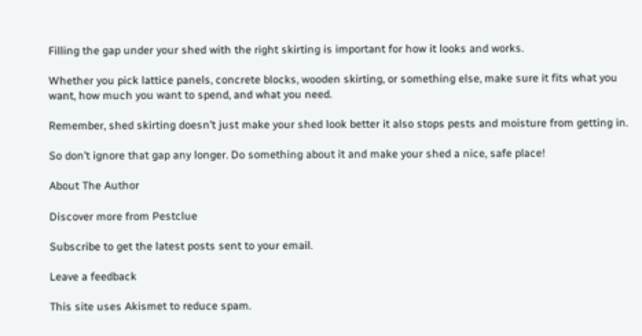Filling the gap under your shed with the right skirting is important for how it looks and works.

Whether you pick lattice panels, concrete blocks, wooden skirting, or something else, make sure it fits what you want, how much you want to spend, and what you need.

Remember, shed skirting doesn’t just make your shed look better it also stops pests and moisture from getting in.

So don’t ignore that gap any longer. Do something about it and make your shed a nice, safe place!

About The Author

Discover more from Pestclue

Subscribe to get the latest posts sent to your email.

Leave a feedback

This site uses Akismet to reduce spam.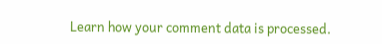Learn how your comment data is processed.